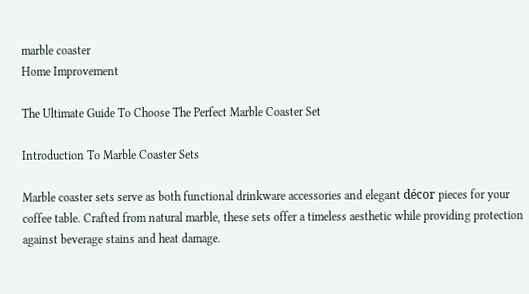marble coaster
Home Improvement

The Ultimate Guide To Choose The Perfect Marble Coaster Set

Introduction To Marble Coaster Sets

Marble coaster sets serve as both functional drinkware accessories and elegant décor pieces for your coffee table. Crafted from natural marble, these sets offer a timeless aesthetic while providing protection against beverage stains and heat damage.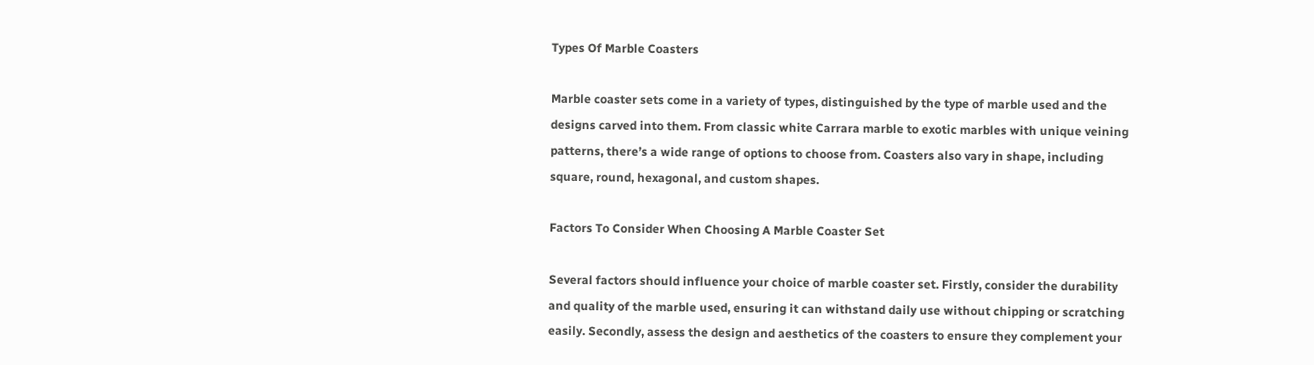Types Of Marble Coasters

Marble coaster sets come in a variety of types, distinguished by the type of marble used and the designs carved into them. From classic white Carrara marble to exotic marbles with unique veining patterns, there’s a wide range of options to choose from. Coasters also vary in shape, including square, round, hexagonal, and custom shapes.

Factors To Consider When Choosing A Marble Coaster Set

Several factors should influence your choice of marble coaster set. Firstly, consider the durability and quality of the marble used, ensuring it can withstand daily use without chipping or scratching easily. Secondly, assess the design and aesthetics of the coasters to ensure they complement your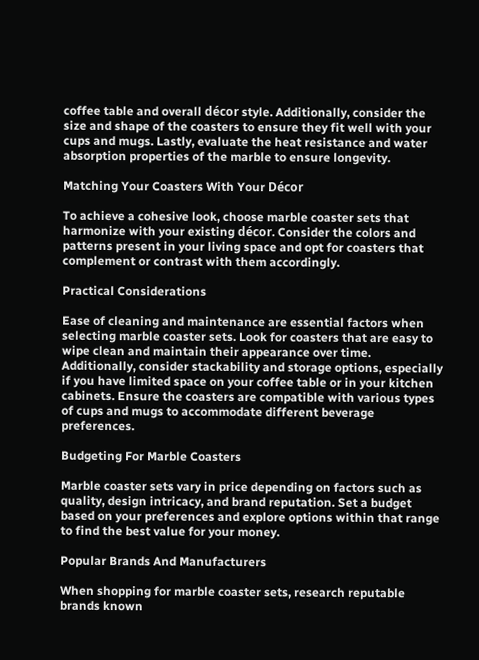coffee table and overall décor style. Additionally, consider the size and shape of the coasters to ensure they fit well with your cups and mugs. Lastly, evaluate the heat resistance and water absorption properties of the marble to ensure longevity.

Matching Your Coasters With Your Décor

To achieve a cohesive look, choose marble coaster sets that harmonize with your existing décor. Consider the colors and patterns present in your living space and opt for coasters that complement or contrast with them accordingly.

Practical Considerations

Ease of cleaning and maintenance are essential factors when selecting marble coaster sets. Look for coasters that are easy to wipe clean and maintain their appearance over time. Additionally, consider stackability and storage options, especially if you have limited space on your coffee table or in your kitchen cabinets. Ensure the coasters are compatible with various types of cups and mugs to accommodate different beverage preferences.

Budgeting For Marble Coasters

Marble coaster sets vary in price depending on factors such as quality, design intricacy, and brand reputation. Set a budget based on your preferences and explore options within that range to find the best value for your money.

Popular Brands And Manufacturers

When shopping for marble coaster sets, research reputable brands known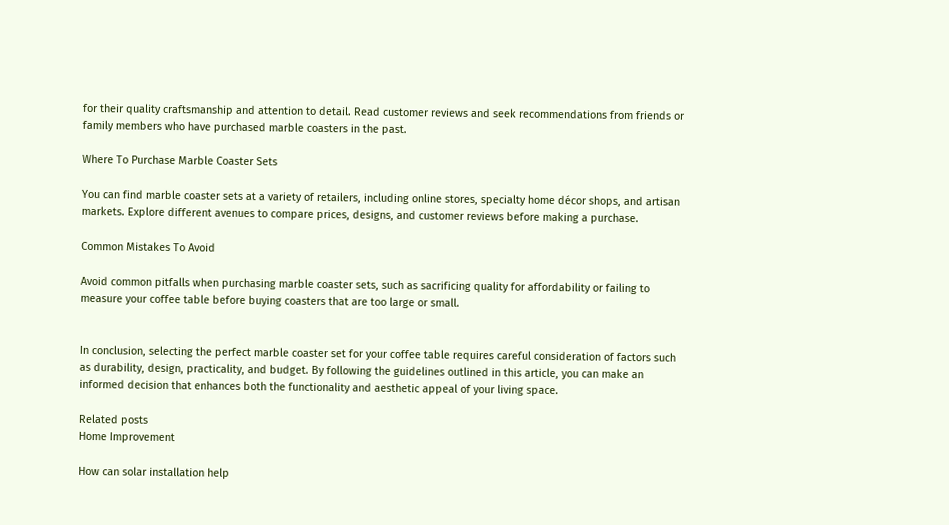for their quality craftsmanship and attention to detail. Read customer reviews and seek recommendations from friends or family members who have purchased marble coasters in the past.

Where To Purchase Marble Coaster Sets

You can find marble coaster sets at a variety of retailers, including online stores, specialty home décor shops, and artisan markets. Explore different avenues to compare prices, designs, and customer reviews before making a purchase.

Common Mistakes To Avoid

Avoid common pitfalls when purchasing marble coaster sets, such as sacrificing quality for affordability or failing to measure your coffee table before buying coasters that are too large or small.


In conclusion, selecting the perfect marble coaster set for your coffee table requires careful consideration of factors such as durability, design, practicality, and budget. By following the guidelines outlined in this article, you can make an informed decision that enhances both the functionality and aesthetic appeal of your living space.

Related posts
Home Improvement

How can solar installation help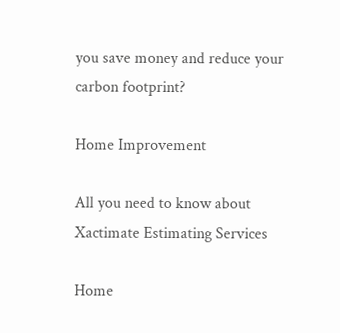you save money and reduce your carbon footprint?

Home Improvement

All you need to know about Xactimate Estimating Services

Home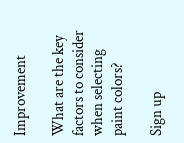Improvement

What are the key factors to consider when selecting paint colors?

Sign up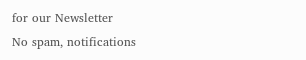for our Newsletter
No spam, notifications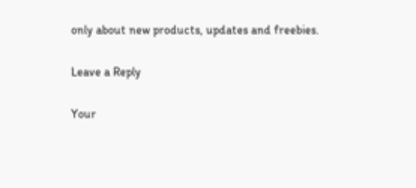only about new products, updates and freebies.

Leave a Reply

Your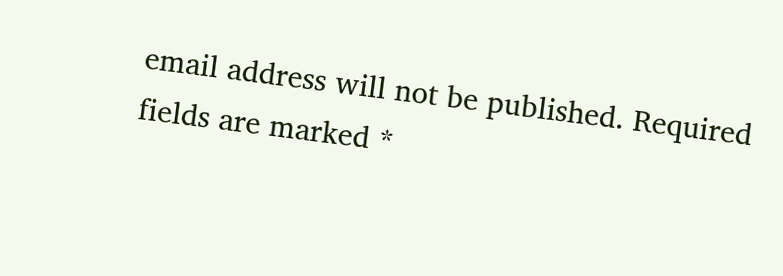email address will not be published. Required fields are marked *